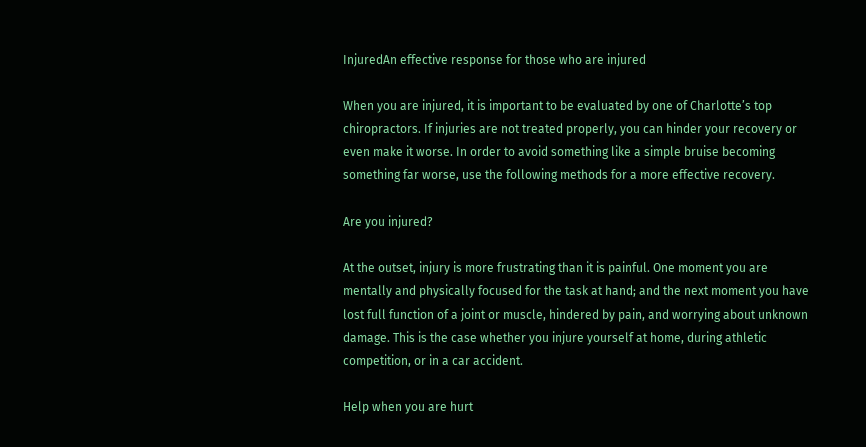InjuredAn effective response for those who are injured

When you are injured, it is important to be evaluated by one of Charlotte’s top chiropractors. If injuries are not treated properly, you can hinder your recovery or even make it worse. In order to avoid something like a simple bruise becoming something far worse, use the following methods for a more effective recovery.

Are you injured?

At the outset, injury is more frustrating than it is painful. One moment you are mentally and physically focused for the task at hand; and the next moment you have lost full function of a joint or muscle, hindered by pain, and worrying about unknown damage. This is the case whether you injure yourself at home, during athletic competition, or in a car accident.

Help when you are hurt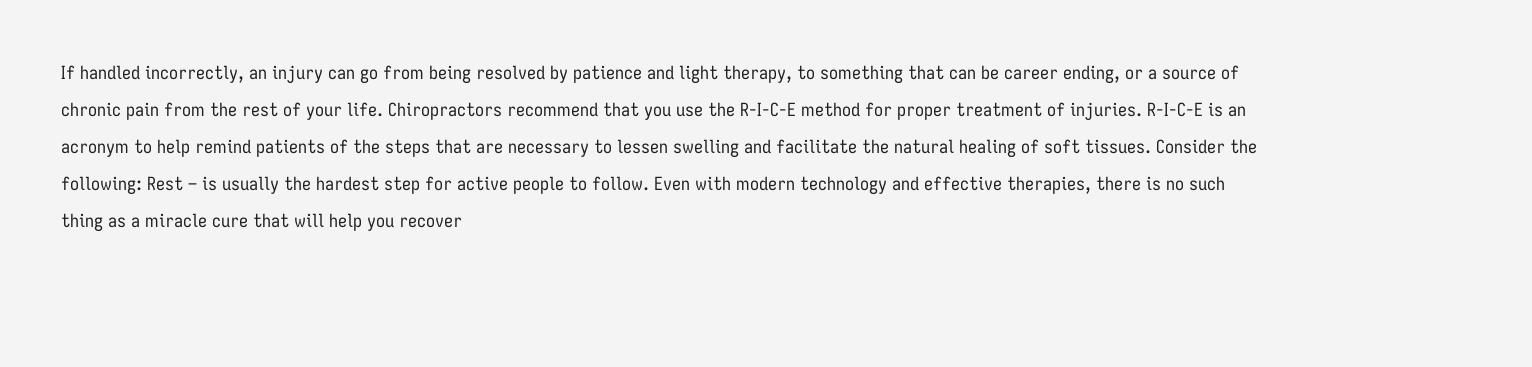If handled incorrectly, an injury can go from being resolved by patience and light therapy, to something that can be career ending, or a source of chronic pain from the rest of your life. Chiropractors recommend that you use the R-I-C-E method for proper treatment of injuries. R-I-C-E is an acronym to help remind patients of the steps that are necessary to lessen swelling and facilitate the natural healing of soft tissues. Consider the following: Rest – is usually the hardest step for active people to follow. Even with modern technology and effective therapies, there is no such thing as a miracle cure that will help you recover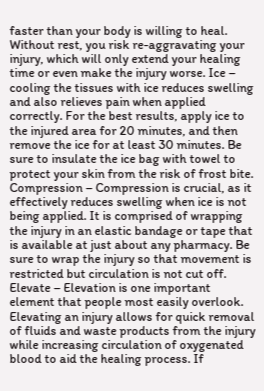faster than your body is willing to heal. Without rest, you risk re-aggravating your injury, which will only extend your healing time or even make the injury worse. Ice – cooling the tissues with ice reduces swelling and also relieves pain when applied correctly. For the best results, apply ice to the injured area for 20 minutes, and then remove the ice for at least 30 minutes. Be sure to insulate the ice bag with towel to protect your skin from the risk of frost bite. Compression – Compression is crucial, as it effectively reduces swelling when ice is not being applied. It is comprised of wrapping the injury in an elastic bandage or tape that is available at just about any pharmacy. Be sure to wrap the injury so that movement is restricted but circulation is not cut off. Elevate – Elevation is one important element that people most easily overlook. Elevating an injury allows for quick removal of fluids and waste products from the injury while increasing circulation of oxygenated blood to aid the healing process. If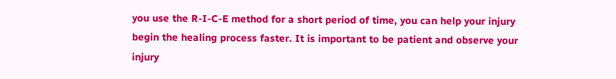you use the R-I-C-E method for a short period of time, you can help your injury begin the healing process faster. It is important to be patient and observe your injury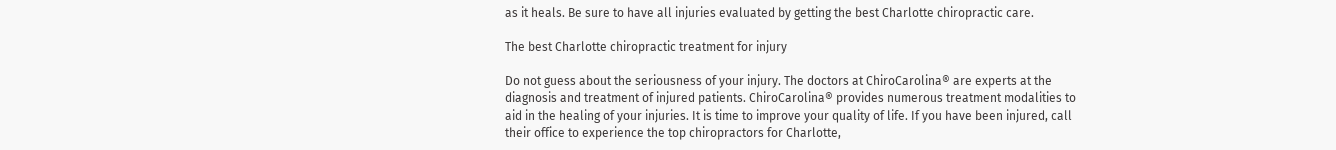as it heals. Be sure to have all injuries evaluated by getting the best Charlotte chiropractic care.

The best Charlotte chiropractic treatment for injury

Do not guess about the seriousness of your injury. The doctors at ChiroCarolina® are experts at the diagnosis and treatment of injured patients. ChiroCarolina® provides numerous treatment modalities to aid in the healing of your injuries. It is time to improve your quality of life. If you have been injured, call their office to experience the top chiropractors for Charlotte,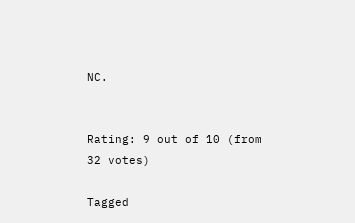NC.


Rating: 9 out of 10 (from 32 votes)

Tagged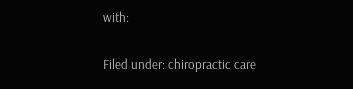with:

Filed under: chiropractic care